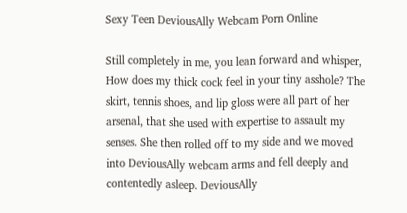Sexy Teen DeviousAlly Webcam Porn Online

Still completely in me, you lean forward and whisper, How does my thick cock feel in your tiny asshole? The skirt, tennis shoes, and lip gloss were all part of her arsenal, that she used with expertise to assault my senses. She then rolled off to my side and we moved into DeviousAlly webcam arms and fell deeply and contentedly asleep. DeviousAlly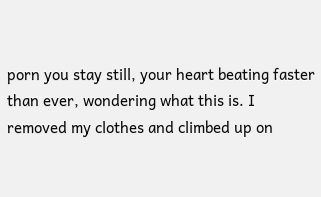porn you stay still, your heart beating faster than ever, wondering what this is. I removed my clothes and climbed up on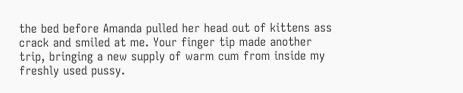the bed before Amanda pulled her head out of kittens ass crack and smiled at me. Your finger tip made another trip, bringing a new supply of warm cum from inside my freshly used pussy.